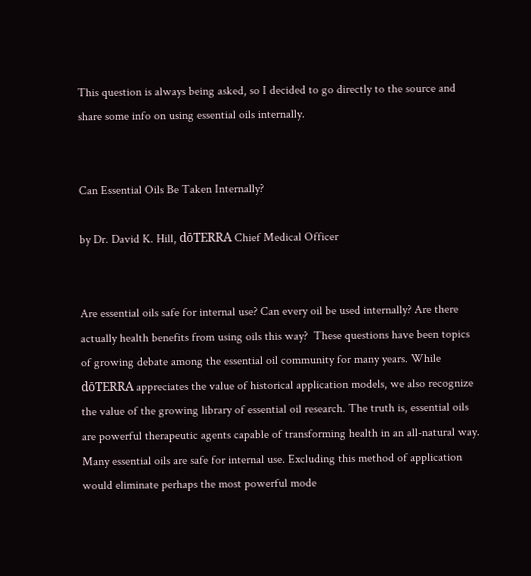This question is always being asked, so I decided to go directly to the source and share some info on using essential oils internally.


Can Essential Oils Be Taken Internally?

by Dr. David K. Hill, dōTERRA Chief Medical Officer


Are essential oils safe for internal use? Can every oil be used internally? Are there actually health benefits from using oils this way?  These questions have been topics of growing debate among the essential oil community for many years. While dōTERRA appreciates the value of historical application models, we also recognize the value of the growing library of essential oil research. The truth is, essential oils are powerful therapeutic agents capable of transforming health in an all-natural way. Many essential oils are safe for internal use. Excluding this method of application would eliminate perhaps the most powerful mode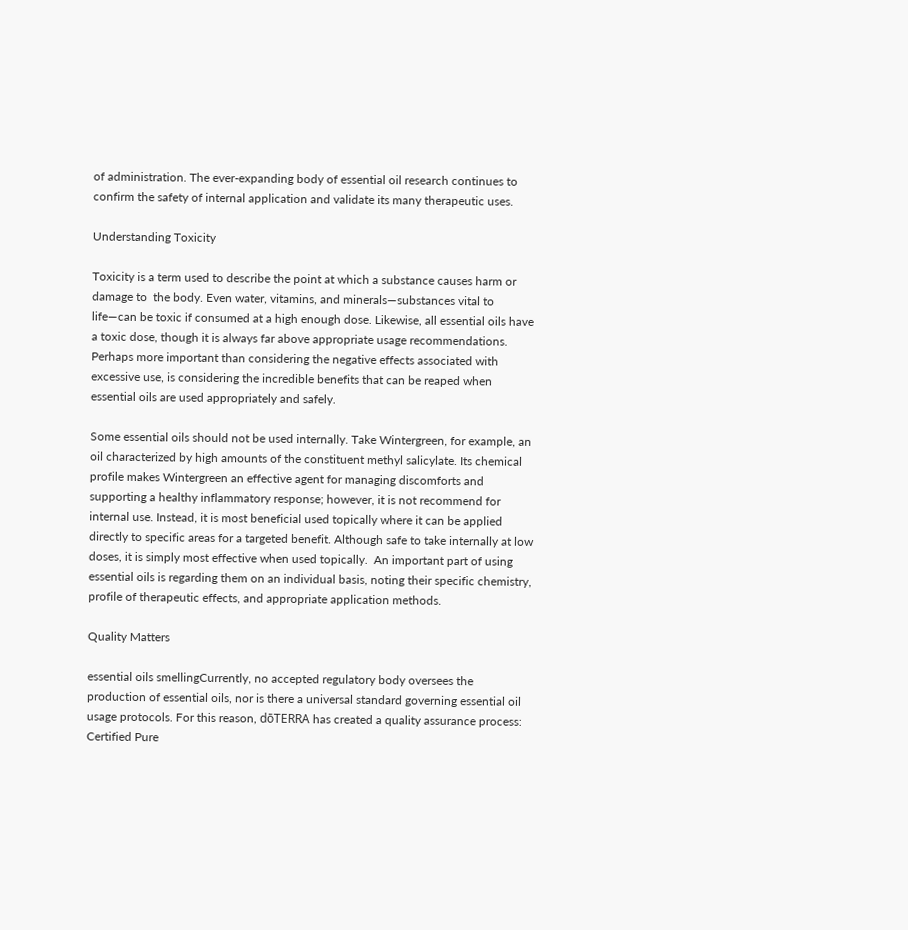of administration. The ever-expanding body of essential oil research continues to confirm the safety of internal application and validate its many therapeutic uses.

Understanding Toxicity

Toxicity is a term used to describe the point at which a substance causes harm or damage to  the body. Even water, vitamins, and minerals—substances vital to life—can be toxic if consumed at a high enough dose. Likewise, all essential oils have a toxic dose, though it is always far above appropriate usage recommendations. Perhaps more important than considering the negative effects associated with excessive use, is considering the incredible benefits that can be reaped when essential oils are used appropriately and safely.

Some essential oils should not be used internally. Take Wintergreen, for example, an oil characterized by high amounts of the constituent methyl salicylate. Its chemical profile makes Wintergreen an effective agent for managing discomforts and supporting a healthy inflammatory response; however, it is not recommend for internal use. Instead, it is most beneficial used topically where it can be applied directly to specific areas for a targeted benefit. Although safe to take internally at low doses, it is simply most effective when used topically.  An important part of using essential oils is regarding them on an individual basis, noting their specific chemistry, profile of therapeutic effects, and appropriate application methods.

Quality Matters

essential oils smellingCurrently, no accepted regulatory body oversees the production of essential oils, nor is there a universal standard governing essential oil usage protocols. For this reason, dōTERRA has created a quality assurance process: Certified Pure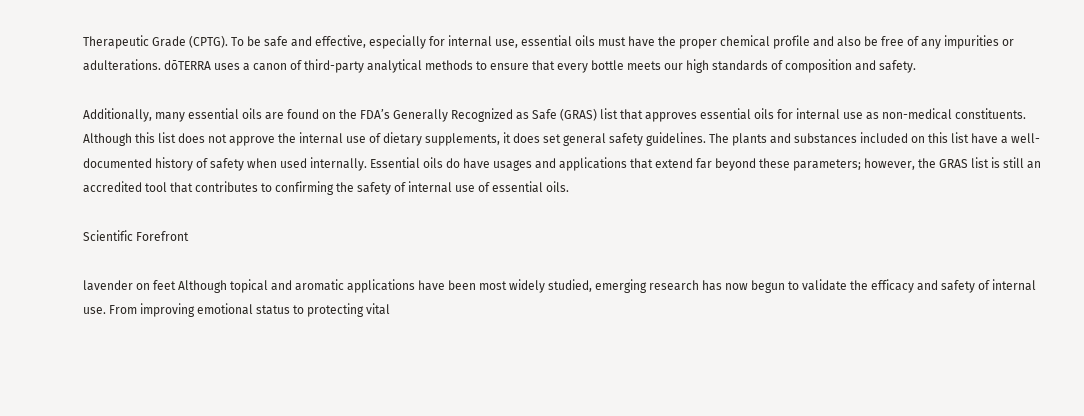Therapeutic Grade (CPTG). To be safe and effective, especially for internal use, essential oils must have the proper chemical profile and also be free of any impurities or adulterations. dōTERRA uses a canon of third-party analytical methods to ensure that every bottle meets our high standards of composition and safety.

Additionally, many essential oils are found on the FDA’s Generally Recognized as Safe (GRAS) list that approves essential oils for internal use as non-medical constituents. Although this list does not approve the internal use of dietary supplements, it does set general safety guidelines. The plants and substances included on this list have a well-documented history of safety when used internally. Essential oils do have usages and applications that extend far beyond these parameters; however, the GRAS list is still an accredited tool that contributes to confirming the safety of internal use of essential oils.

Scientific Forefront

lavender on feet Although topical and aromatic applications have been most widely studied, emerging research has now begun to validate the efficacy and safety of internal use. From improving emotional status to protecting vital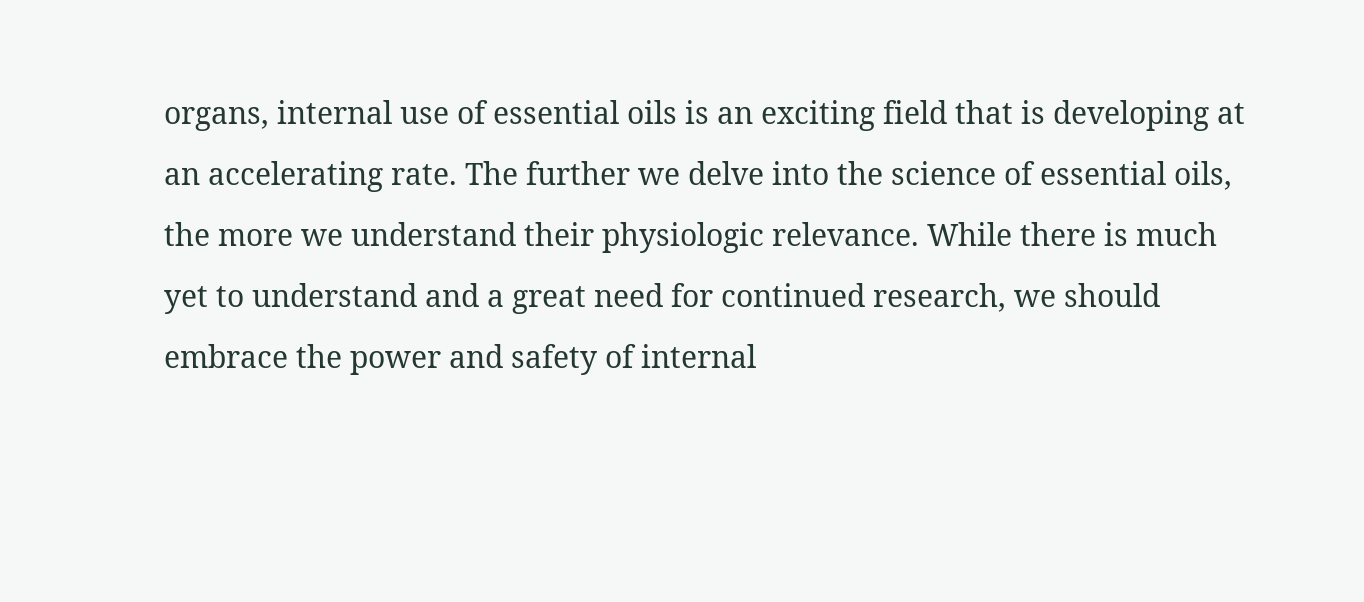organs, internal use of essential oils is an exciting field that is developing at an accelerating rate. The further we delve into the science of essential oils, the more we understand their physiologic relevance. While there is much yet to understand and a great need for continued research, we should embrace the power and safety of internal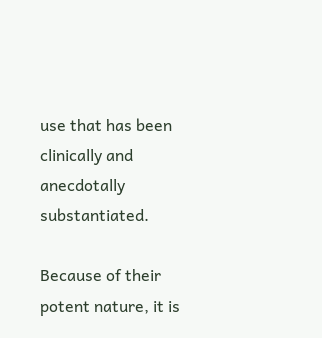use that has been clinically and anecdotally substantiated.

Because of their potent nature, it is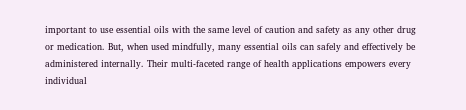important to use essential oils with the same level of caution and safety as any other drug or medication. But, when used mindfully, many essential oils can safely and effectively be administered internally. Their multi-faceted range of health applications empowers every individual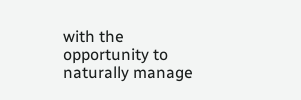with the opportunity to naturally manage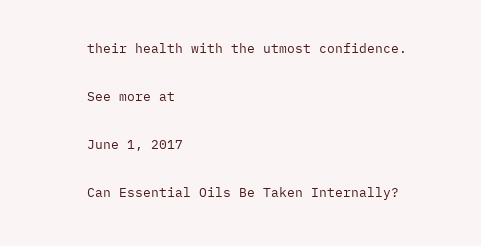their health with the utmost confidence.

See more at

June 1, 2017

Can Essential Oils Be Taken Internally?